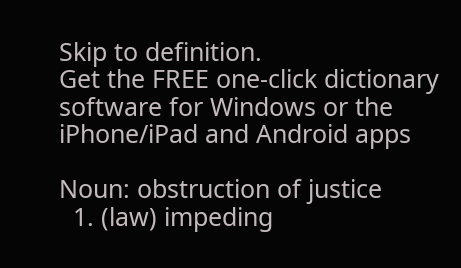Skip to definition.
Get the FREE one-click dictionary software for Windows or the iPhone/iPad and Android apps

Noun: obstruction of justice
  1. (law) impeding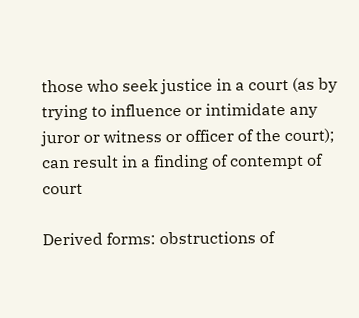those who seek justice in a court (as by trying to influence or intimidate any juror or witness or officer of the court); can result in a finding of contempt of court

Derived forms: obstructions of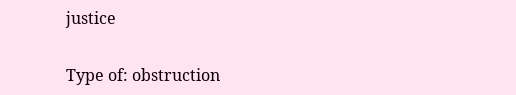justice

Type of: obstruction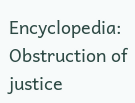Encyclopedia: Obstruction of justice